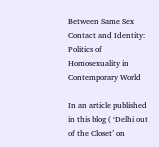Between Same Sex Contact and Identity: Politics of Homosexuality in Contemporary World

In an article published in this blog ( ‘Delhi out of the Closet’ on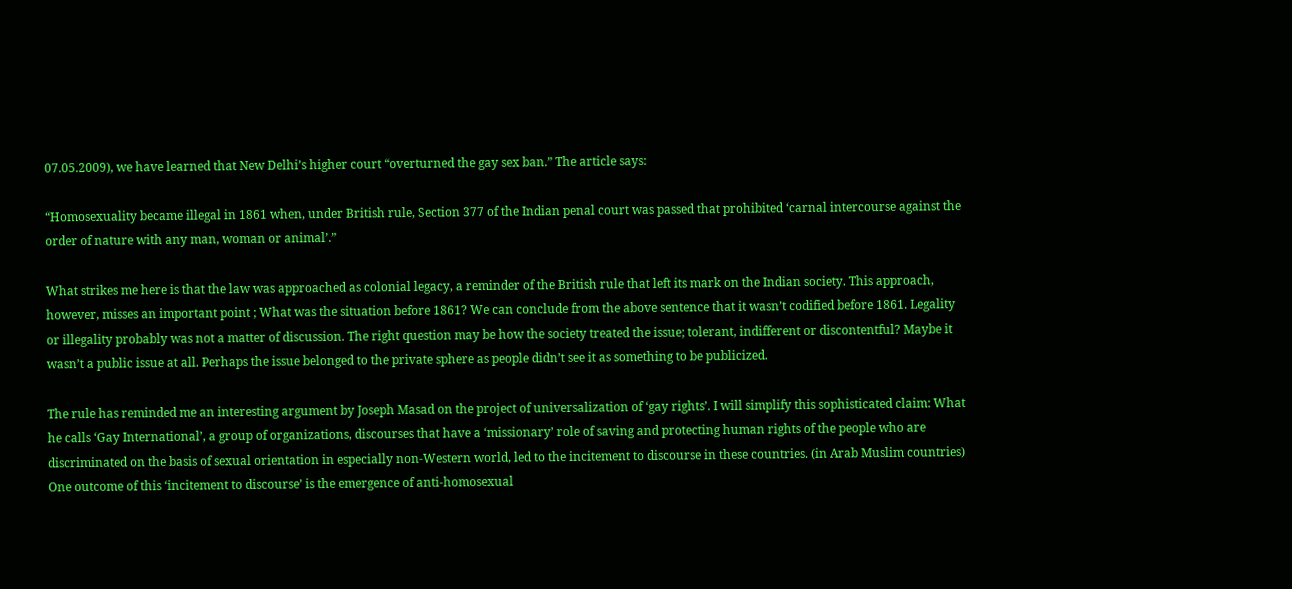07.05.2009), we have learned that New Delhi’s higher court “overturned the gay sex ban.” The article says:

“Homosexuality became illegal in 1861 when, under British rule, Section 377 of the Indian penal court was passed that prohibited ‘carnal intercourse against the order of nature with any man, woman or animal’.”

What strikes me here is that the law was approached as colonial legacy, a reminder of the British rule that left its mark on the Indian society. This approach, however, misses an important point ; What was the situation before 1861? We can conclude from the above sentence that it wasn’t codified before 1861. Legality or illegality probably was not a matter of discussion. The right question may be how the society treated the issue; tolerant, indifferent or discontentful? Maybe it wasn’t a public issue at all. Perhaps the issue belonged to the private sphere as people didn’t see it as something to be publicized.

The rule has reminded me an interesting argument by Joseph Masad on the project of universalization of ‘gay rights’. I will simplify this sophisticated claim: What he calls ‘Gay International’, a group of organizations, discourses that have a ‘missionary’ role of saving and protecting human rights of the people who are discriminated on the basis of sexual orientation in especially non-Western world, led to the incitement to discourse in these countries. (in Arab Muslim countries) One outcome of this ‘incitement to discourse’ is the emergence of anti-homosexual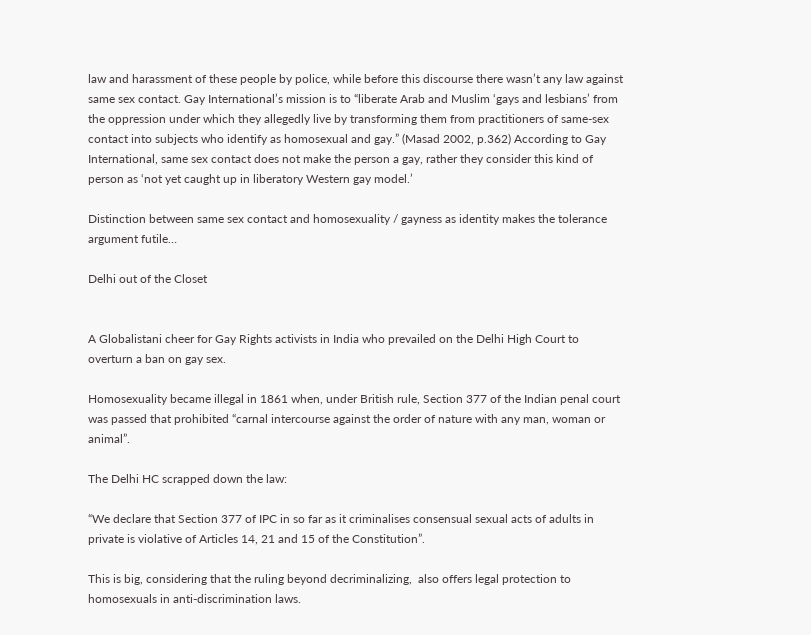law and harassment of these people by police, while before this discourse there wasn’t any law against same sex contact. Gay International’s mission is to “liberate Arab and Muslim ‘gays and lesbians’ from the oppression under which they allegedly live by transforming them from practitioners of same-sex contact into subjects who identify as homosexual and gay.” (Masad 2002, p.362) According to Gay International, same sex contact does not make the person a gay, rather they consider this kind of person as ‘not yet caught up in liberatory Western gay model.’

Distinction between same sex contact and homosexuality / gayness as identity makes the tolerance argument futile…

Delhi out of the Closet


A Globalistani cheer for Gay Rights activists in India who prevailed on the Delhi High Court to overturn a ban on gay sex.

Homosexuality became illegal in 1861 when, under British rule, Section 377 of the Indian penal court was passed that prohibited “carnal intercourse against the order of nature with any man, woman or animal”.

The Delhi HC scrapped down the law:

“We declare that Section 377 of IPC in so far as it criminalises consensual sexual acts of adults in private is violative of Articles 14, 21 and 15 of the Constitution”.

This is big, considering that the ruling beyond decriminalizing,  also offers legal protection to homosexuals in anti-discrimination laws.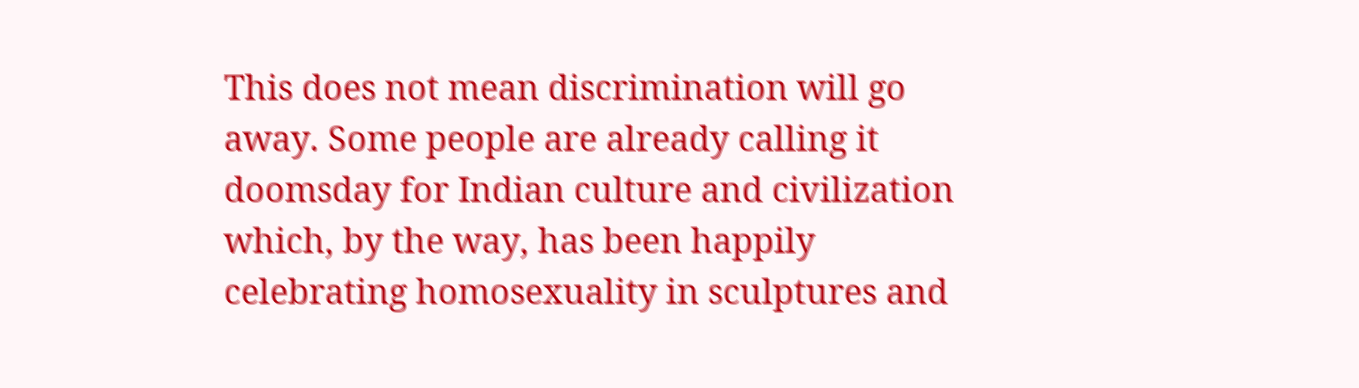This does not mean discrimination will go away. Some people are already calling it doomsday for Indian culture and civilization which, by the way, has been happily celebrating homosexuality in sculptures and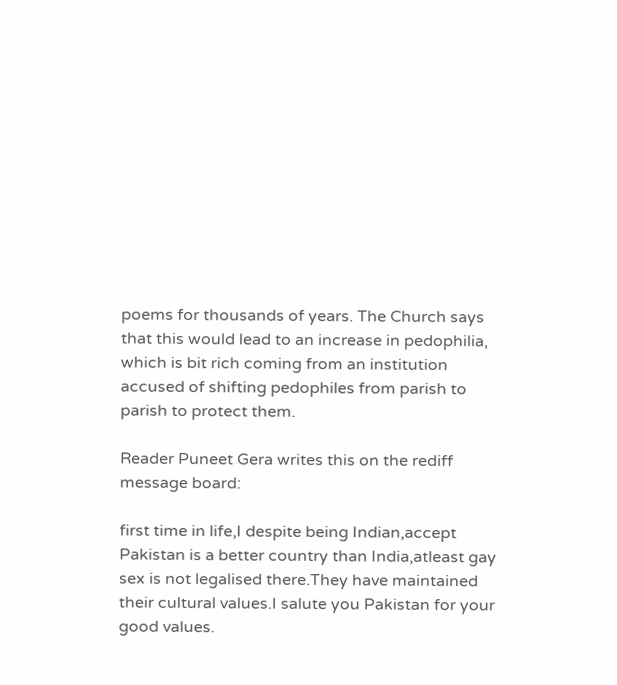poems for thousands of years. The Church says that this would lead to an increase in pedophilia, which is bit rich coming from an institution accused of shifting pedophiles from parish to parish to protect them.

Reader Puneet Gera writes this on the rediff message board:

first time in life,I despite being Indian,accept Pakistan is a better country than India,atleast gay sex is not legalised there.They have maintained their cultural values.I salute you Pakistan for your good values.